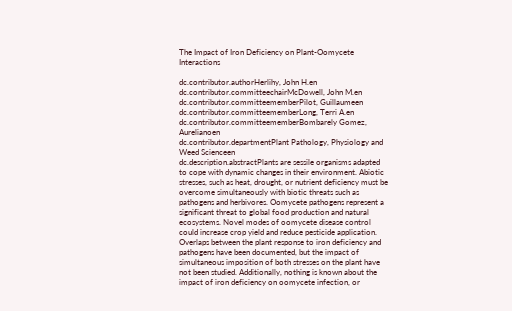The Impact of Iron Deficiency on Plant-Oomycete Interactions

dc.contributor.authorHerlihy, John H.en
dc.contributor.committeechairMcDowell, John M.en
dc.contributor.committeememberPilot, Guillaumeen
dc.contributor.committeememberLong, Terri A.en
dc.contributor.committeememberBombarely Gomez, Aurelianoen
dc.contributor.departmentPlant Pathology, Physiology and Weed Scienceen
dc.description.abstractPlants are sessile organisms adapted to cope with dynamic changes in their environment. Abiotic stresses, such as heat, drought, or nutrient deficiency must be overcome simultaneously with biotic threats such as pathogens and herbivores. Oomycete pathogens represent a significant threat to global food production and natural ecosystems. Novel modes of oomycete disease control could increase crop yield and reduce pesticide application. Overlaps between the plant response to iron deficiency and pathogens have been documented, but the impact of simultaneous imposition of both stresses on the plant have not been studied. Additionally, nothing is known about the impact of iron deficiency on oomycete infection, or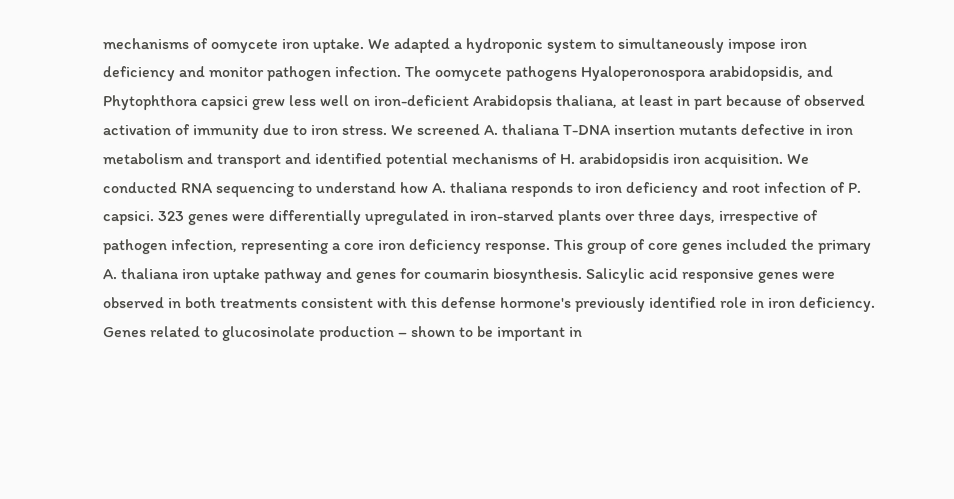mechanisms of oomycete iron uptake. We adapted a hydroponic system to simultaneously impose iron deficiency and monitor pathogen infection. The oomycete pathogens Hyaloperonospora arabidopsidis, and Phytophthora capsici grew less well on iron-deficient Arabidopsis thaliana, at least in part because of observed activation of immunity due to iron stress. We screened A. thaliana T-DNA insertion mutants defective in iron metabolism and transport and identified potential mechanisms of H. arabidopsidis iron acquisition. We conducted RNA sequencing to understand how A. thaliana responds to iron deficiency and root infection of P. capsici. 323 genes were differentially upregulated in iron-starved plants over three days, irrespective of pathogen infection, representing a core iron deficiency response. This group of core genes included the primary A. thaliana iron uptake pathway and genes for coumarin biosynthesis. Salicylic acid responsive genes were observed in both treatments consistent with this defense hormone's previously identified role in iron deficiency. Genes related to glucosinolate production – shown to be important in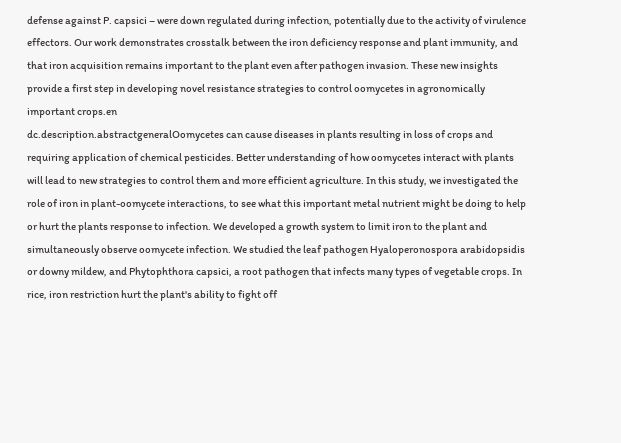defense against P. capsici – were down regulated during infection, potentially due to the activity of virulence effectors. Our work demonstrates crosstalk between the iron deficiency response and plant immunity, and that iron acquisition remains important to the plant even after pathogen invasion. These new insights provide a first step in developing novel resistance strategies to control oomycetes in agronomically important crops.en
dc.description.abstractgeneralOomycetes can cause diseases in plants resulting in loss of crops and requiring application of chemical pesticides. Better understanding of how oomycetes interact with plants will lead to new strategies to control them and more efficient agriculture. In this study, we investigated the role of iron in plant-oomycete interactions, to see what this important metal nutrient might be doing to help or hurt the plants response to infection. We developed a growth system to limit iron to the plant and simultaneously observe oomycete infection. We studied the leaf pathogen Hyaloperonospora arabidopsidis or downy mildew, and Phytophthora capsici, a root pathogen that infects many types of vegetable crops. In rice, iron restriction hurt the plant's ability to fight off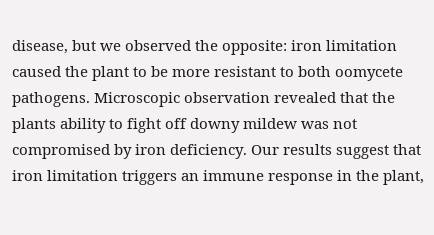disease, but we observed the opposite: iron limitation caused the plant to be more resistant to both oomycete pathogens. Microscopic observation revealed that the plants ability to fight off downy mildew was not compromised by iron deficiency. Our results suggest that iron limitation triggers an immune response in the plant,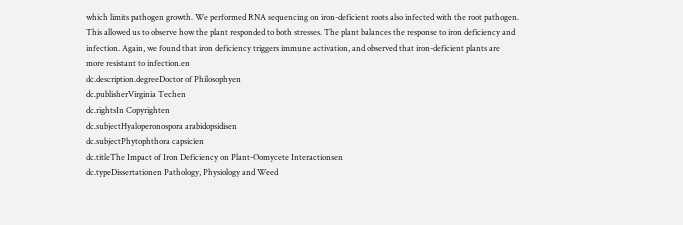which limits pathogen growth. We performed RNA sequencing on iron-deficient roots also infected with the root pathogen. This allowed us to observe how the plant responded to both stresses. The plant balances the response to iron deficiency and infection. Again, we found that iron deficiency triggers immune activation, and observed that iron-deficient plants are more resistant to infection.en
dc.description.degreeDoctor of Philosophyen
dc.publisherVirginia Techen
dc.rightsIn Copyrighten
dc.subjectHyaloperonospora arabidopsidisen
dc.subjectPhytophthora capsicien
dc.titleThe Impact of Iron Deficiency on Plant-Oomycete Interactionsen
dc.typeDissertationen Pathology, Physiology and Weed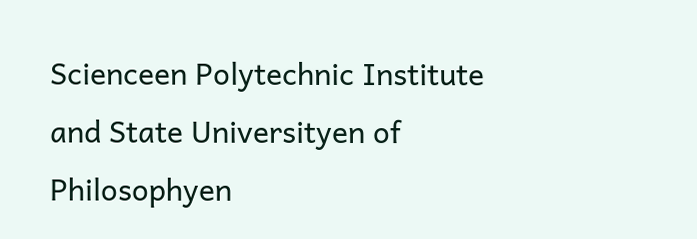Scienceen Polytechnic Institute and State Universityen of Philosophyen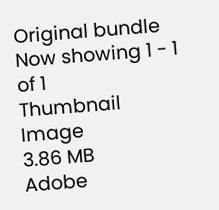Original bundle
Now showing 1 - 1 of 1
Thumbnail Image
3.86 MB
Adobe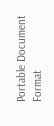Portable Document Format